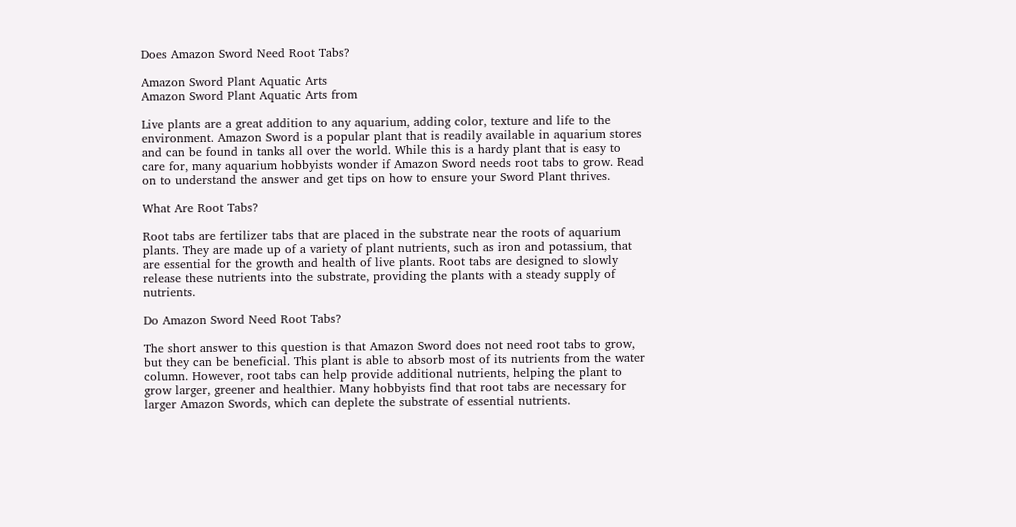Does Amazon Sword Need Root Tabs?

Amazon Sword Plant Aquatic Arts
Amazon Sword Plant Aquatic Arts from

Live plants are a great addition to any aquarium, adding color, texture and life to the environment. Amazon Sword is a popular plant that is readily available in aquarium stores and can be found in tanks all over the world. While this is a hardy plant that is easy to care for, many aquarium hobbyists wonder if Amazon Sword needs root tabs to grow. Read on to understand the answer and get tips on how to ensure your Sword Plant thrives.

What Are Root Tabs?

Root tabs are fertilizer tabs that are placed in the substrate near the roots of aquarium plants. They are made up of a variety of plant nutrients, such as iron and potassium, that are essential for the growth and health of live plants. Root tabs are designed to slowly release these nutrients into the substrate, providing the plants with a steady supply of nutrients.

Do Amazon Sword Need Root Tabs?

The short answer to this question is that Amazon Sword does not need root tabs to grow, but they can be beneficial. This plant is able to absorb most of its nutrients from the water column. However, root tabs can help provide additional nutrients, helping the plant to grow larger, greener and healthier. Many hobbyists find that root tabs are necessary for larger Amazon Swords, which can deplete the substrate of essential nutrients.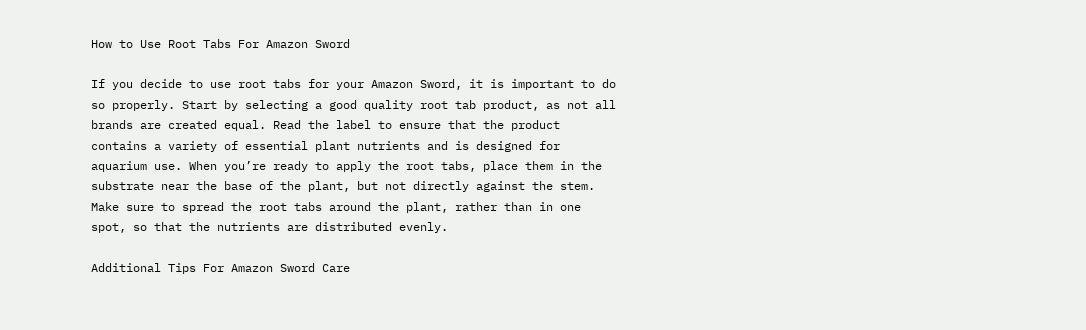How to Use Root Tabs For Amazon Sword

If you decide to use root tabs for your Amazon Sword, it is important to do so properly. Start by selecting a good quality root tab product, as not all brands are created equal. Read the label to ensure that the product contains a variety of essential plant nutrients and is designed for aquarium use. When you’re ready to apply the root tabs, place them in the substrate near the base of the plant, but not directly against the stem. Make sure to spread the root tabs around the plant, rather than in one spot, so that the nutrients are distributed evenly.

Additional Tips For Amazon Sword Care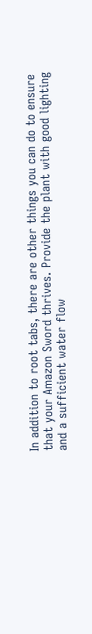In addition to root tabs, there are other things you can do to ensure that your Amazon Sword thrives. Provide the plant with good lighting and a sufficient water flow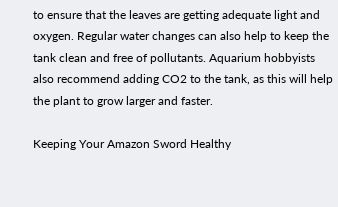to ensure that the leaves are getting adequate light and oxygen. Regular water changes can also help to keep the tank clean and free of pollutants. Aquarium hobbyists also recommend adding CO2 to the tank, as this will help the plant to grow larger and faster.

Keeping Your Amazon Sword Healthy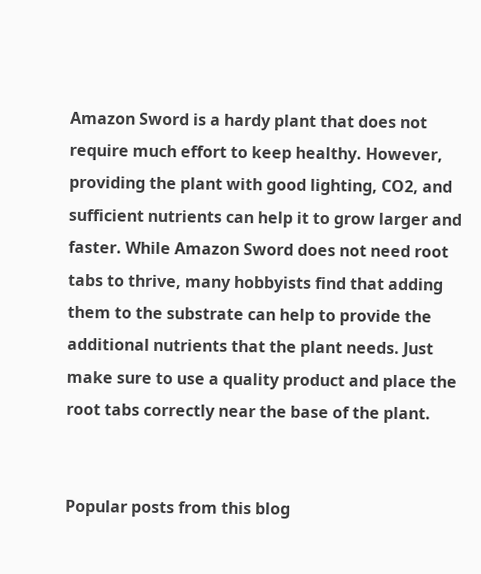Amazon Sword is a hardy plant that does not require much effort to keep healthy. However, providing the plant with good lighting, CO2, and sufficient nutrients can help it to grow larger and faster. While Amazon Sword does not need root tabs to thrive, many hobbyists find that adding them to the substrate can help to provide the additional nutrients that the plant needs. Just make sure to use a quality product and place the root tabs correctly near the base of the plant.


Popular posts from this blog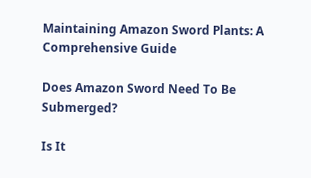Maintaining Amazon Sword Plants: A Comprehensive Guide

Does Amazon Sword Need To Be Submerged?

Is It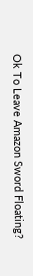Ok To Leave Amazon Sword Floating?